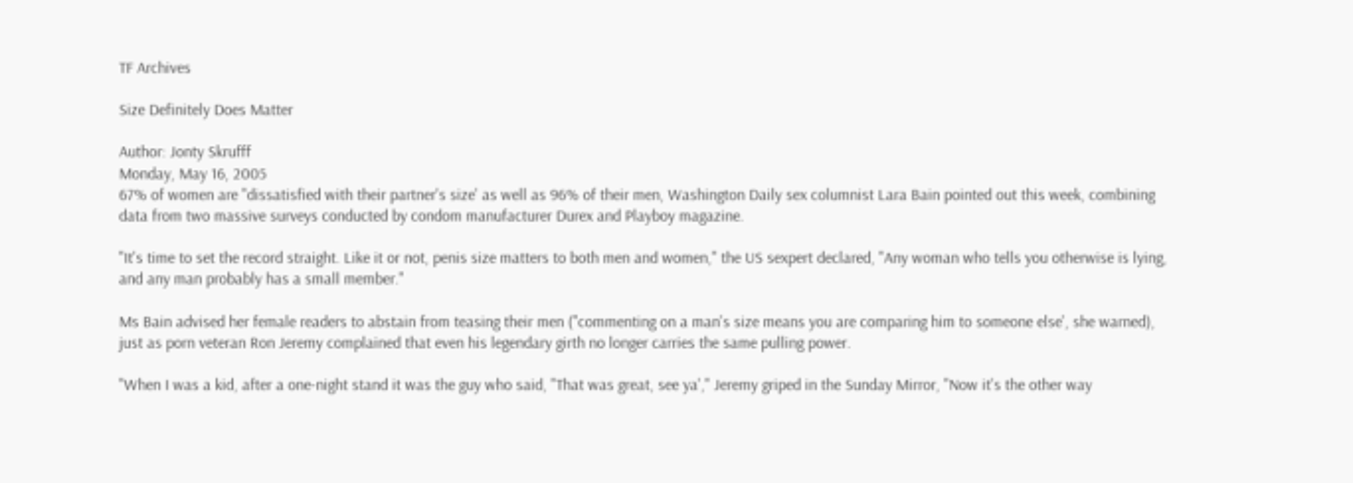TF Archives

Size Definitely Does Matter

Author: Jonty Skrufff
Monday, May 16, 2005
67% of women are "dissatisfied with their partner's size' as well as 96% of their men, Washington Daily sex columnist Lara Bain pointed out this week, combining data from two massive surveys conducted by condom manufacturer Durex and Playboy magazine.

"It's time to set the record straight. Like it or not, penis size matters to both men and women," the US sexpert declared, "Any woman who tells you otherwise is lying, and any man probably has a small member."

Ms Bain advised her female readers to abstain from teasing their men ("commenting on a man's size means you are comparing him to someone else', she warned), just as porn veteran Ron Jeremy complained that even his legendary girth no longer carries the same pulling power.

"When I was a kid, after a one-night stand it was the guy who said, "That was great, see ya'," Jeremy griped in the Sunday Mirror, "Now it's the other way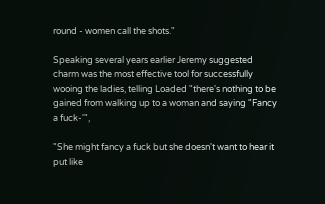round - women call the shots."

Speaking several years earlier Jeremy suggested charm was the most effective tool for successfully wooing the ladies, telling Loaded "there's nothing to be gained from walking up to a woman and saying "Fancy a fuck-'",

"She might fancy a fuck but she doesn't want to hear it put like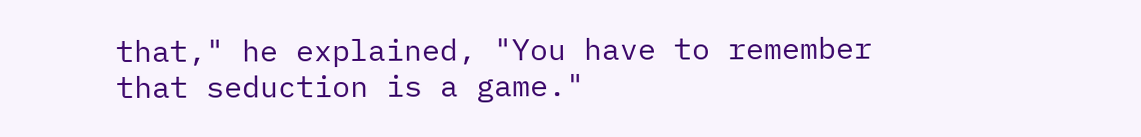that," he explained, "You have to remember that seduction is a game."